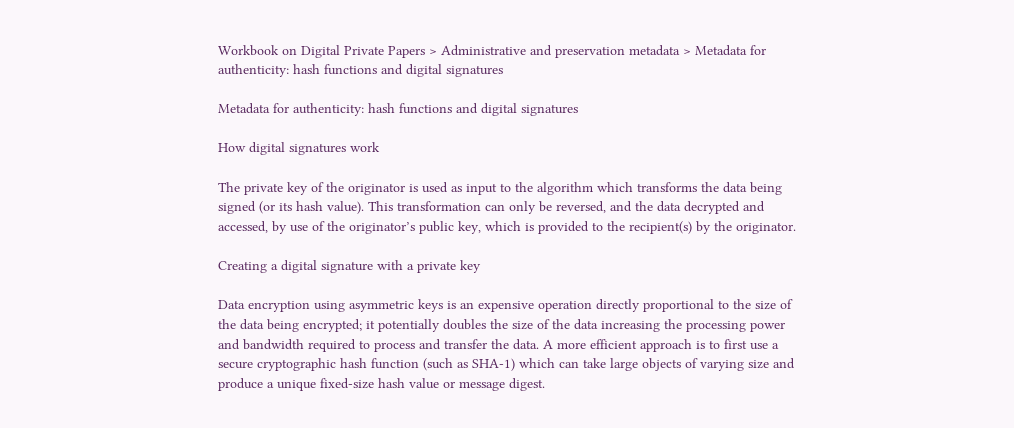Workbook on Digital Private Papers > Administrative and preservation metadata > Metadata for authenticity: hash functions and digital signatures

Metadata for authenticity: hash functions and digital signatures

How digital signatures work

The private key of the originator is used as input to the algorithm which transforms the data being signed (or its hash value). This transformation can only be reversed, and the data decrypted and accessed, by use of the originator’s public key, which is provided to the recipient(s) by the originator.

Creating a digital signature with a private key

Data encryption using asymmetric keys is an expensive operation directly proportional to the size of the data being encrypted; it potentially doubles the size of the data increasing the processing power and bandwidth required to process and transfer the data. A more efficient approach is to first use a secure cryptographic hash function (such as SHA-1) which can take large objects of varying size and produce a unique fixed-size hash value or message digest.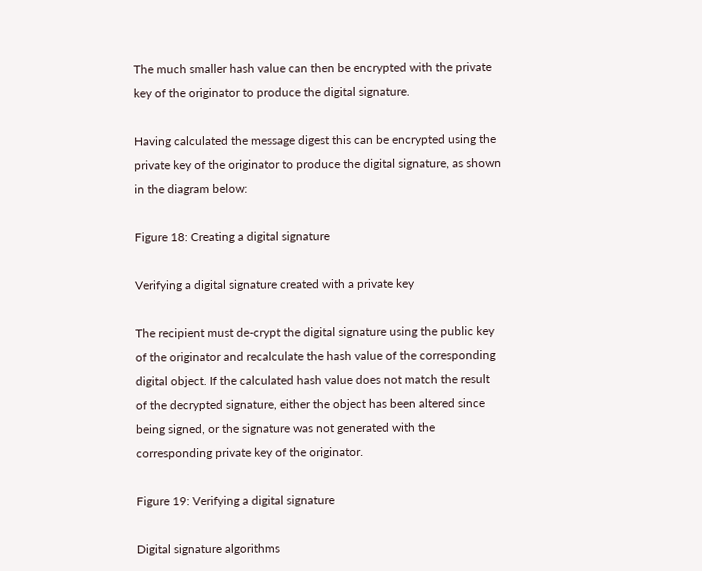The much smaller hash value can then be encrypted with the private key of the originator to produce the digital signature.

Having calculated the message digest this can be encrypted using the private key of the originator to produce the digital signature, as shown in the diagram below:

Figure 18: Creating a digital signature

Verifying a digital signature created with a private key

The recipient must de-crypt the digital signature using the public key of the originator and recalculate the hash value of the corresponding digital object. If the calculated hash value does not match the result of the decrypted signature, either the object has been altered since being signed, or the signature was not generated with the corresponding private key of the originator.

Figure 19: Verifying a digital signature

Digital signature algorithms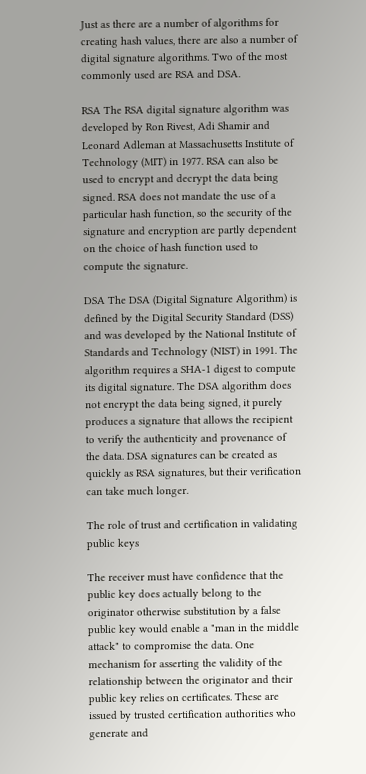Just as there are a number of algorithms for creating hash values, there are also a number of digital signature algorithms. Two of the most commonly used are RSA and DSA.

RSA The RSA digital signature algorithm was developed by Ron Rivest, Adi Shamir and Leonard Adleman at Massachusetts Institute of Technology (MIT) in 1977. RSA can also be used to encrypt and decrypt the data being signed. RSA does not mandate the use of a particular hash function, so the security of the signature and encryption are partly dependent on the choice of hash function used to compute the signature.

DSA The DSA (Digital Signature Algorithm) is defined by the Digital Security Standard (DSS) and was developed by the National Institute of Standards and Technology (NIST) in 1991. The algorithm requires a SHA-1 digest to compute its digital signature. The DSA algorithm does not encrypt the data being signed, it purely produces a signature that allows the recipient to verify the authenticity and provenance of the data. DSA signatures can be created as quickly as RSA signatures, but their verification can take much longer.

The role of trust and certification in validating public keys

The receiver must have confidence that the public key does actually belong to the originator otherwise substitution by a false public key would enable a "man in the middle attack" to compromise the data. One mechanism for asserting the validity of the relationship between the originator and their public key relies on certificates. These are issued by trusted certification authorities who generate and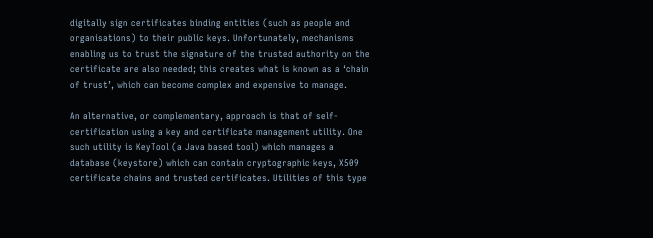digitally sign certificates binding entities (such as people and organisations) to their public keys. Unfortunately, mechanisms enabling us to trust the signature of the trusted authority on the certificate are also needed; this creates what is known as a ‘chain of trust’, which can become complex and expensive to manage.

An alternative, or complementary, approach is that of self-certification using a key and certificate management utility. One such utility is KeyTool (a Java based tool) which manages a database (keystore) which can contain cryptographic keys, X509 certificate chains and trusted certificates. Utilities of this type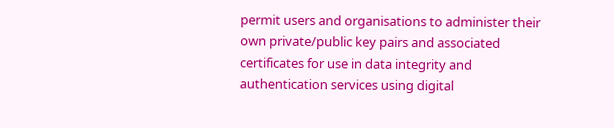permit users and organisations to administer their own private/public key pairs and associated certificates for use in data integrity and authentication services using digital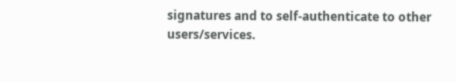signatures and to self-authenticate to other users/services.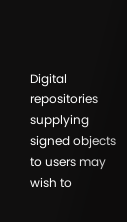Digital repositories supplying signed objects to users may wish to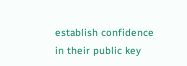establish confidence in their public key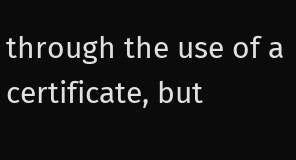through the use of a certificate, but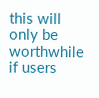this will only be worthwhile if users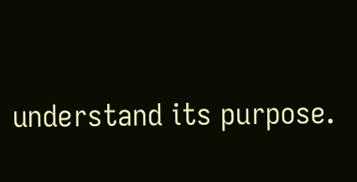understand its purpose.